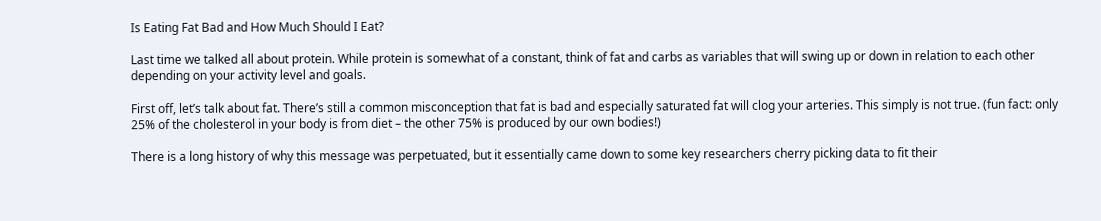Is Eating Fat Bad and How Much Should I Eat?

Last time we talked all about protein. While protein is somewhat of a constant, think of fat and carbs as variables that will swing up or down in relation to each other depending on your activity level and goals.

First off, let’s talk about fat. There’s still a common misconception that fat is bad and especially saturated fat will clog your arteries. This simply is not true. (fun fact: only 25% of the cholesterol in your body is from diet – the other 75% is produced by our own bodies!)

There is a long history of why this message was perpetuated, but it essentially came down to some key researchers cherry picking data to fit their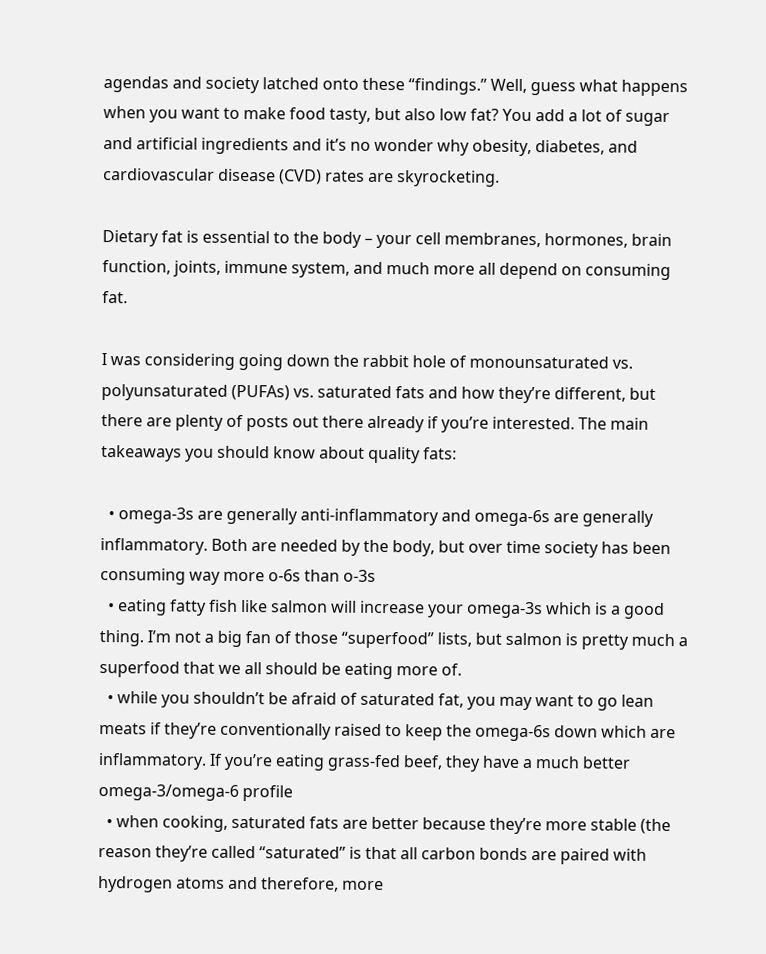agendas and society latched onto these “findings.” Well, guess what happens when you want to make food tasty, but also low fat? You add a lot of sugar and artificial ingredients and it’s no wonder why obesity, diabetes, and cardiovascular disease (CVD) rates are skyrocketing.

Dietary fat is essential to the body – your cell membranes, hormones, brain function, joints, immune system, and much more all depend on consuming fat.

I was considering going down the rabbit hole of monounsaturated vs. polyunsaturated (PUFAs) vs. saturated fats and how they’re different, but there are plenty of posts out there already if you’re interested. The main takeaways you should know about quality fats:

  • omega-3s are generally anti-inflammatory and omega-6s are generally inflammatory. Both are needed by the body, but over time society has been consuming way more o-6s than o-3s
  • eating fatty fish like salmon will increase your omega-3s which is a good thing. I’m not a big fan of those “superfood” lists, but salmon is pretty much a superfood that we all should be eating more of.
  • while you shouldn’t be afraid of saturated fat, you may want to go lean meats if they’re conventionally raised to keep the omega-6s down which are inflammatory. If you’re eating grass-fed beef, they have a much better omega-3/omega-6 profile
  • when cooking, saturated fats are better because they’re more stable (the reason they’re called “saturated” is that all carbon bonds are paired with hydrogen atoms and therefore, more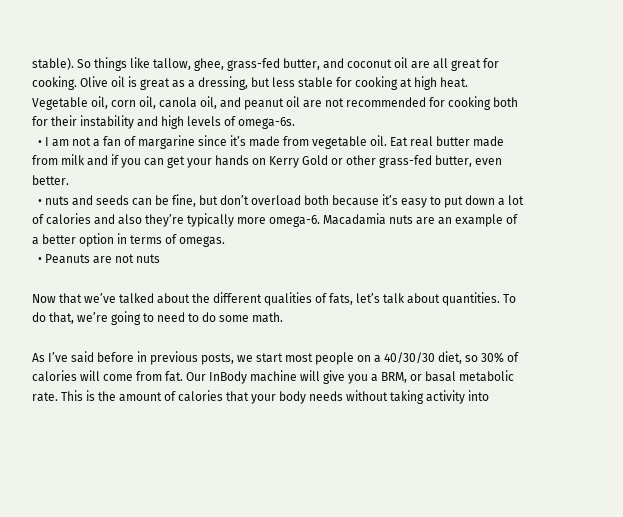stable). So things like tallow, ghee, grass-fed butter, and coconut oil are all great for cooking. Olive oil is great as a dressing, but less stable for cooking at high heat. Vegetable oil, corn oil, canola oil, and peanut oil are not recommended for cooking both for their instability and high levels of omega-6s.
  • I am not a fan of margarine since it’s made from vegetable oil. Eat real butter made from milk and if you can get your hands on Kerry Gold or other grass-fed butter, even better.
  • nuts and seeds can be fine, but don’t overload both because it’s easy to put down a lot of calories and also they’re typically more omega-6. Macadamia nuts are an example of a better option in terms of omegas.
  • Peanuts are not nuts

Now that we’ve talked about the different qualities of fats, let’s talk about quantities. To do that, we’re going to need to do some math.

As I’ve said before in previous posts, we start most people on a 40/30/30 diet, so 30% of calories will come from fat. Our InBody machine will give you a BRM, or basal metabolic rate. This is the amount of calories that your body needs without taking activity into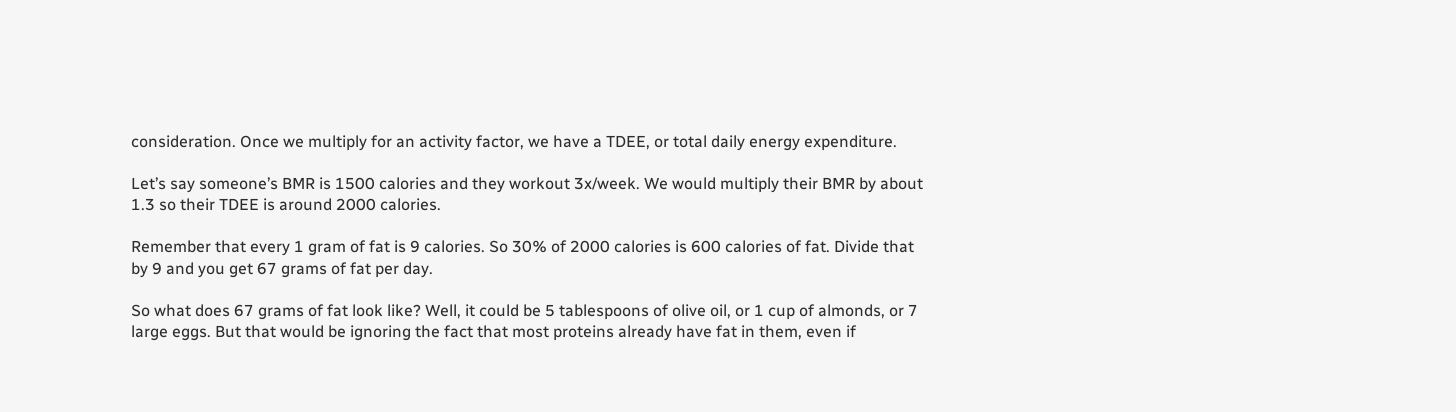consideration. Once we multiply for an activity factor, we have a TDEE, or total daily energy expenditure.

Let’s say someone’s BMR is 1500 calories and they workout 3x/week. We would multiply their BMR by about 1.3 so their TDEE is around 2000 calories.

Remember that every 1 gram of fat is 9 calories. So 30% of 2000 calories is 600 calories of fat. Divide that by 9 and you get 67 grams of fat per day.

So what does 67 grams of fat look like? Well, it could be 5 tablespoons of olive oil, or 1 cup of almonds, or 7 large eggs. But that would be ignoring the fact that most proteins already have fat in them, even if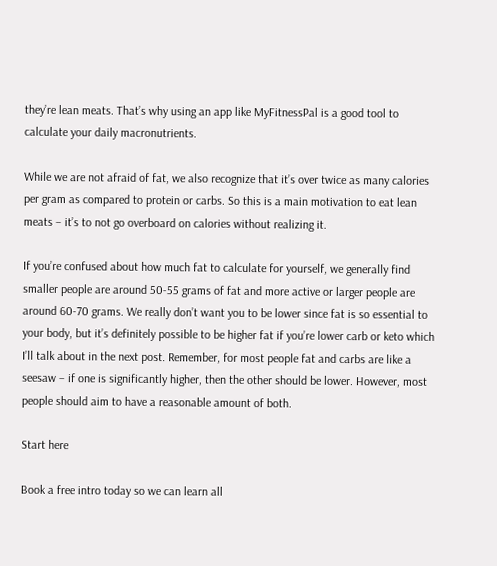they’re lean meats. That’s why using an app like MyFitnessPal is a good tool to calculate your daily macronutrients.

While we are not afraid of fat, we also recognize that it’s over twice as many calories per gram as compared to protein or carbs. So this is a main motivation to eat lean meats – it’s to not go overboard on calories without realizing it.

If you’re confused about how much fat to calculate for yourself, we generally find smaller people are around 50-55 grams of fat and more active or larger people are around 60-70 grams. We really don’t want you to be lower since fat is so essential to your body, but it’s definitely possible to be higher fat if you’re lower carb or keto which I’ll talk about in the next post. Remember, for most people fat and carbs are like a seesaw – if one is significantly higher, then the other should be lower. However, most people should aim to have a reasonable amount of both.

Start here

Book a free intro today so we can learn all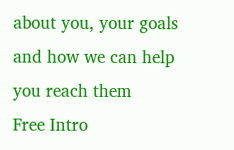about you, your goals and how we can help you reach them
Free Intro